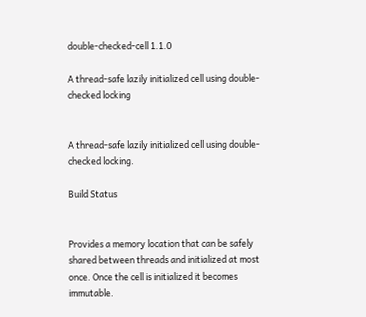double-checked-cell 1.1.0

A thread-safe lazily initialized cell using double-checked locking


A thread-safe lazily initialized cell using double-checked locking.

Build Status


Provides a memory location that can be safely shared between threads and initialized at most once. Once the cell is initialized it becomes immutable.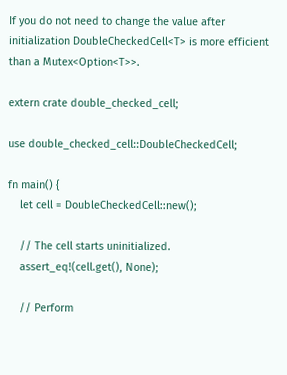If you do not need to change the value after initialization DoubleCheckedCell<T> is more efficient than a Mutex<Option<T>>.

extern crate double_checked_cell;

use double_checked_cell::DoubleCheckedCell;

fn main() {
    let cell = DoubleCheckedCell::new();

    // The cell starts uninitialized.
    assert_eq!(cell.get(), None);

    // Perform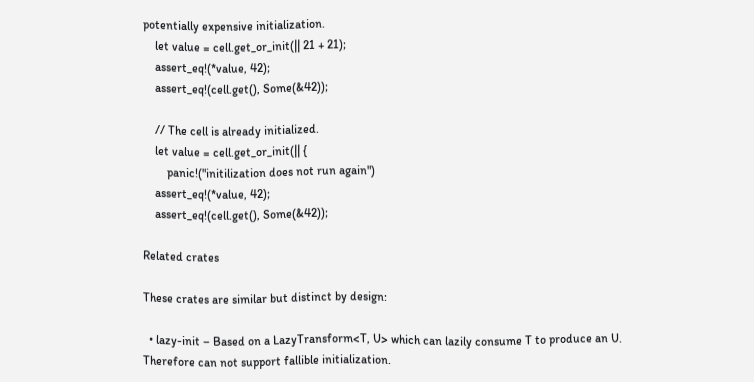potentially expensive initialization.
    let value = cell.get_or_init(|| 21 + 21);
    assert_eq!(*value, 42);
    assert_eq!(cell.get(), Some(&42));

    // The cell is already initialized.
    let value = cell.get_or_init(|| {
        panic!("initilization does not run again")
    assert_eq!(*value, 42);
    assert_eq!(cell.get(), Some(&42));

Related crates

These crates are similar but distinct by design:

  • lazy-init – Based on a LazyTransform<T, U> which can lazily consume T to produce an U. Therefore can not support fallible initialization.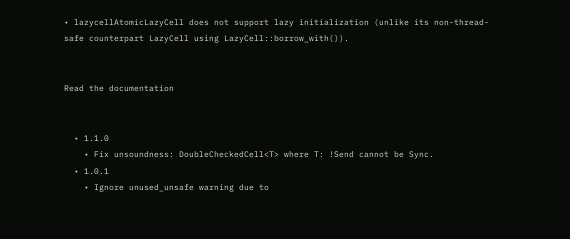• lazycellAtomicLazyCell does not support lazy initialization (unlike its non-thread-safe counterpart LazyCell using LazyCell::borrow_with()).


Read the documentation


  • 1.1.0
    • Fix unsoundness: DoubleCheckedCell<T> where T: !Send cannot be Sync.
  • 1.0.1
    • Ignore unused_unsafe warning due to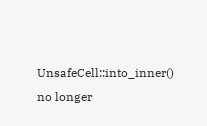UnsafeCell::into_inner() no longer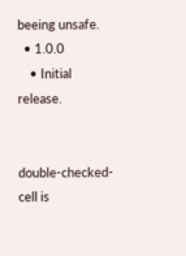beeing unsafe.
  • 1.0.0
    • Initial release.


double-checked-cell is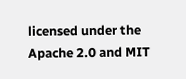licensed under the Apache 2.0 and MIT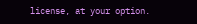license, at your option.